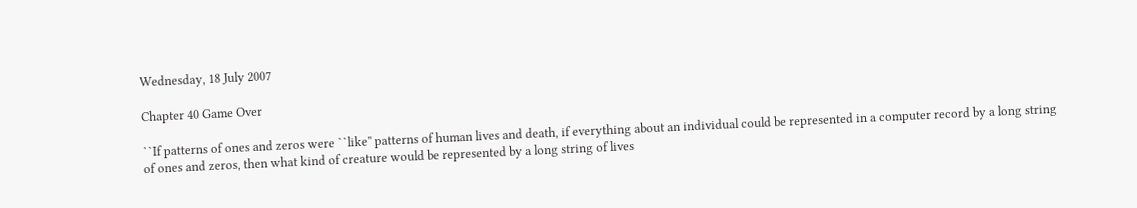Wednesday, 18 July 2007

Chapter 40 Game Over

``If patterns of ones and zeros were ``like'' patterns of human lives and death, if everything about an individual could be represented in a computer record by a long string of ones and zeros, then what kind of creature would be represented by a long string of lives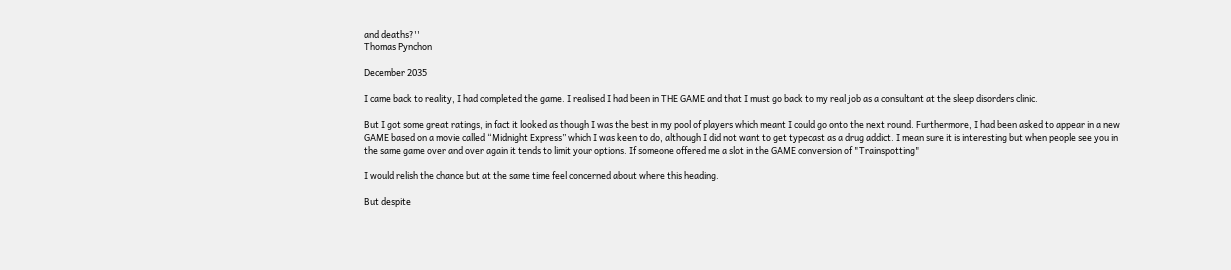and deaths?''
Thomas Pynchon

December 2035

I came back to reality, I had completed the game. I realised I had been in THE GAME and that I must go back to my real job as a consultant at the sleep disorders clinic.

But I got some great ratings, in fact it looked as though I was the best in my pool of players which meant I could go onto the next round. Furthermore, I had been asked to appear in a new GAME based on a movie called “Midnight Express” which I was keen to do, although I did not want to get typecast as a drug addict. I mean sure it is interesting but when people see you in the same game over and over again it tends to limit your options. If someone offered me a slot in the GAME conversion of "Trainspotting"

I would relish the chance but at the same time feel concerned about where this heading.

But despite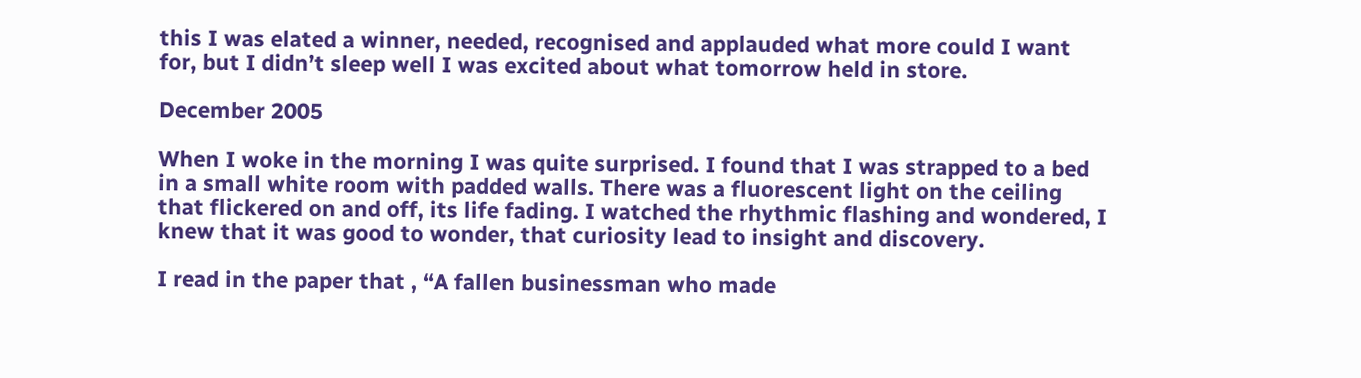this I was elated a winner, needed, recognised and applauded what more could I want for, but I didn’t sleep well I was excited about what tomorrow held in store.

December 2005

When I woke in the morning I was quite surprised. I found that I was strapped to a bed in a small white room with padded walls. There was a fluorescent light on the ceiling that flickered on and off, its life fading. I watched the rhythmic flashing and wondered, I knew that it was good to wonder, that curiosity lead to insight and discovery.

I read in the paper that , “A fallen businessman who made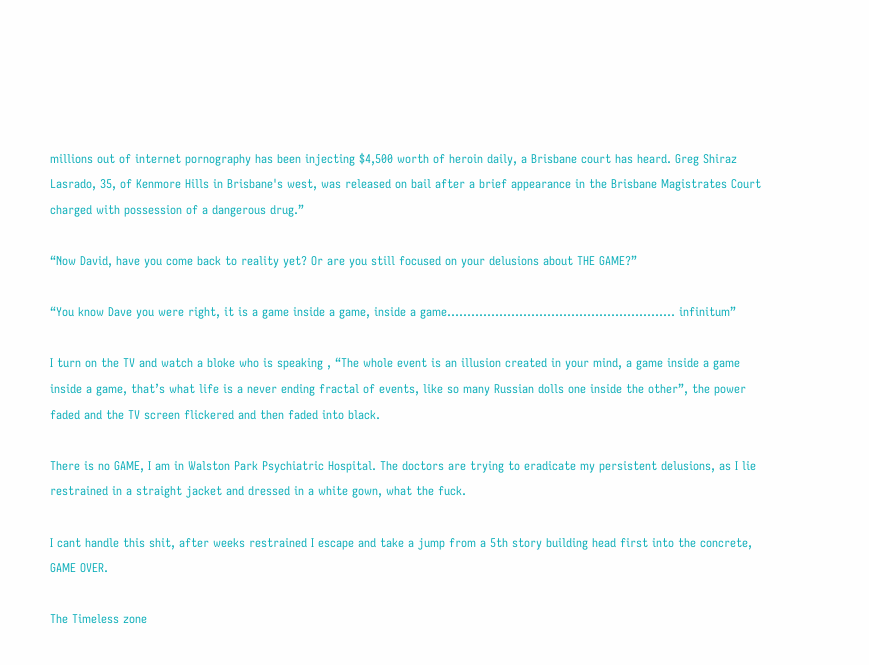millions out of internet pornography has been injecting $4,500 worth of heroin daily, a Brisbane court has heard. Greg Shiraz Lasrado, 35, of Kenmore Hills in Brisbane's west, was released on bail after a brief appearance in the Brisbane Magistrates Court charged with possession of a dangerous drug.”

“Now David, have you come back to reality yet? Or are you still focused on your delusions about THE GAME?”

“You know Dave you were right, it is a game inside a game, inside a game………………………………………………… infinitum”

I turn on the TV and watch a bloke who is speaking , “The whole event is an illusion created in your mind, a game inside a game inside a game, that’s what life is a never ending fractal of events, like so many Russian dolls one inside the other”, the power faded and the TV screen flickered and then faded into black.

There is no GAME, I am in Walston Park Psychiatric Hospital. The doctors are trying to eradicate my persistent delusions, as I lie restrained in a straight jacket and dressed in a white gown, what the fuck.

I cant handle this shit, after weeks restrained I escape and take a jump from a 5th story building head first into the concrete, GAME OVER.

The Timeless zone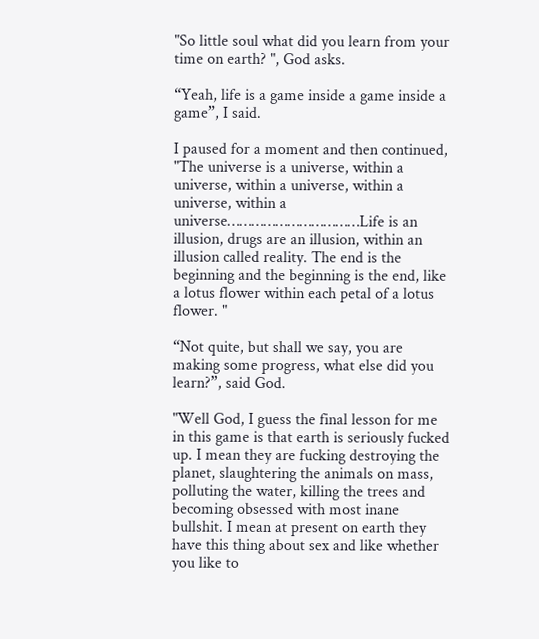"So little soul what did you learn from your time on earth? ", God asks.

“Yeah, life is a game inside a game inside a game”, I said.

I paused for a moment and then continued, "The universe is a universe, within a universe, within a universe, within a universe, within a universe……………………………Life is an illusion, drugs are an illusion, within an illusion called reality. The end is the beginning and the beginning is the end, like a lotus flower within each petal of a lotus flower. "

“Not quite, but shall we say, you are making some progress, what else did you learn?”, said God.

"Well God, I guess the final lesson for me in this game is that earth is seriously fucked up. I mean they are fucking destroying the planet, slaughtering the animals on mass, polluting the water, killing the trees and becoming obsessed with most inane bullshit. I mean at present on earth they have this thing about sex and like whether you like to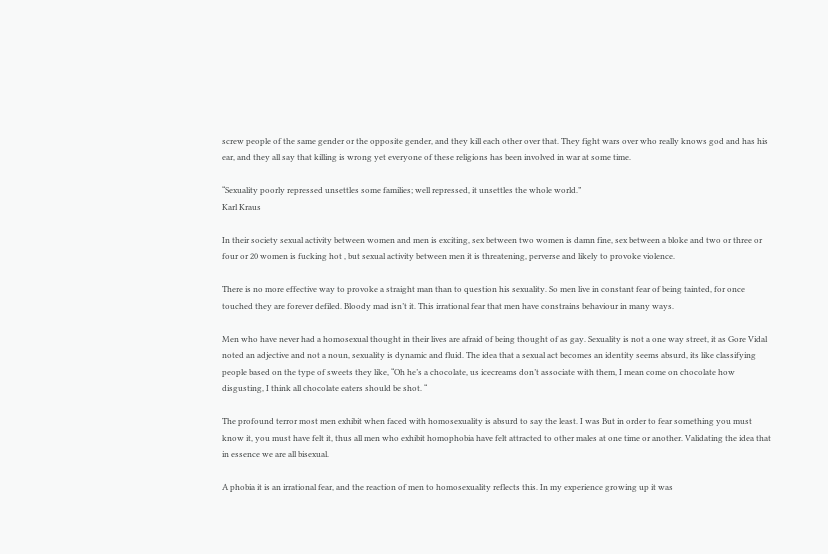screw people of the same gender or the opposite gender, and they kill each other over that. They fight wars over who really knows god and has his ear, and they all say that killing is wrong yet everyone of these religions has been involved in war at some time.

“Sexuality poorly repressed unsettles some families; well repressed, it unsettles the whole world.”
Karl Kraus

In their society sexual activity between women and men is exciting, sex between two women is damn fine, sex between a bloke and two or three or four or 20 women is fucking hot , but sexual activity between men it is threatening, perverse and likely to provoke violence.

There is no more effective way to provoke a straight man than to question his sexuality. So men live in constant fear of being tainted, for once touched they are forever defiled. Bloody mad isn’t it. This irrational fear that men have constrains behaviour in many ways.

Men who have never had a homosexual thought in their lives are afraid of being thought of as gay. Sexuality is not a one way street, it as Gore Vidal noted an adjective and not a noun, sexuality is dynamic and fluid. The idea that a sexual act becomes an identity seems absurd, its like classifying people based on the type of sweets they like, “Oh he’s a chocolate, us icecreams don’t associate with them, I mean come on chocolate how disgusting, I think all chocolate eaters should be shot. “

The profound terror most men exhibit when faced with homosexuality is absurd to say the least. I was But in order to fear something you must know it, you must have felt it, thus all men who exhibit homophobia have felt attracted to other males at one time or another. Validating the idea that in essence we are all bisexual.

A phobia it is an irrational fear, and the reaction of men to homosexuality reflects this. In my experience growing up it was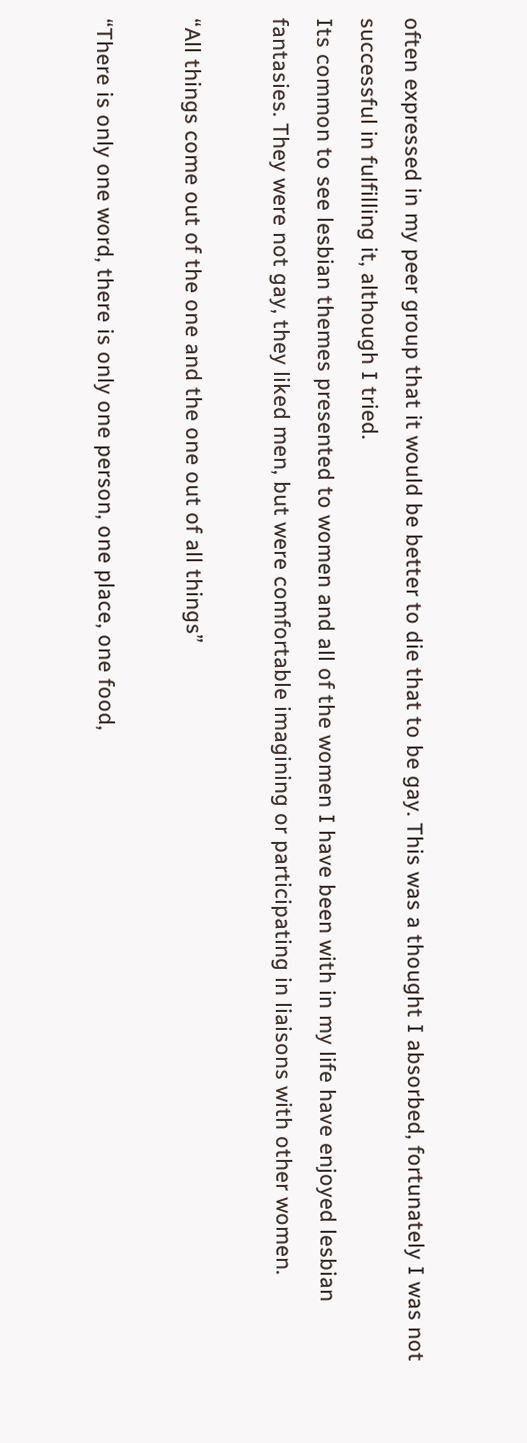often expressed in my peer group that it would be better to die that to be gay. This was a thought I absorbed, fortunately I was not successful in fulfilling it, although I tried.
Its common to see lesbian themes presented to women and all of the women I have been with in my life have enjoyed lesbian fantasies. They were not gay, they liked men, but were comfortable imagining or participating in liaisons with other women.

“All things come out of the one and the one out of all things”

“There is only one word, there is only one person, one place, one food,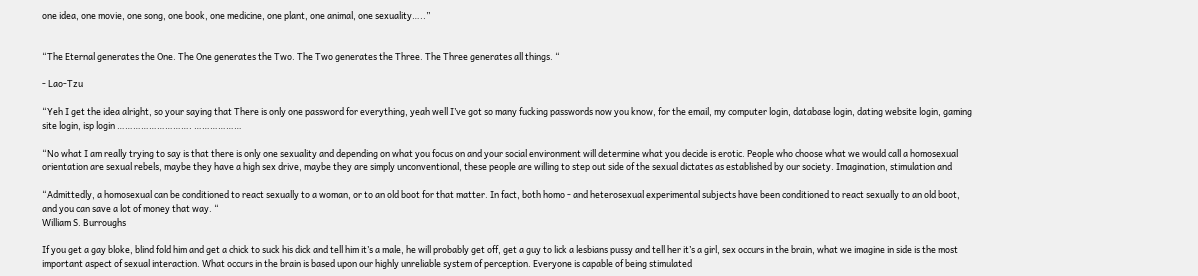one idea, one movie, one song, one book, one medicine, one plant, one animal, one sexuality…..”


“The Eternal generates the One. The One generates the Two. The Two generates the Three. The Three generates all things. “

- Lao-Tzu

“Yeh I get the idea alright, so your saying that There is only one password for everything, yeah well I’ve got so many fucking passwords now you know, for the email, my computer login, database login, dating website login, gaming site login, isp login ………………………. ………………

“No what I am really trying to say is that there is only one sexuality and depending on what you focus on and your social environment will determine what you decide is erotic. People who choose what we would call a homosexual orientation are sexual rebels, maybe they have a high sex drive, maybe they are simply unconventional, these people are willing to step out side of the sexual dictates as established by our society. Imagination, stimulation and

“Admittedly, a homosexual can be conditioned to react sexually to a woman, or to an old boot for that matter. In fact, both homo - and heterosexual experimental subjects have been conditioned to react sexually to an old boot, and you can save a lot of money that way. “
William S. Burroughs

If you get a gay bloke, blind fold him and get a chick to suck his dick and tell him it’s a male, he will probably get off, get a guy to lick a lesbians pussy and tell her it’s a girl, sex occurs in the brain, what we imagine in side is the most important aspect of sexual interaction. What occurs in the brain is based upon our highly unreliable system of perception. Everyone is capable of being stimulated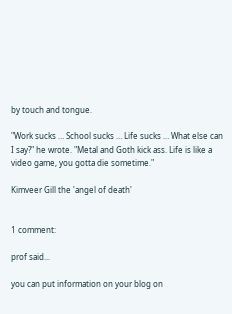by touch and tongue.

"Work sucks … School sucks … Life sucks … What else can I say?" he wrote. "Metal and Goth kick ass. Life is like a video game, you gotta die sometime."

Kimveer Gill the 'angel of death'


1 comment:

prof said...

you can put information on your blog on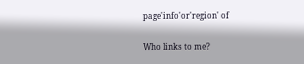page'info'or'region' of

Who links to me?